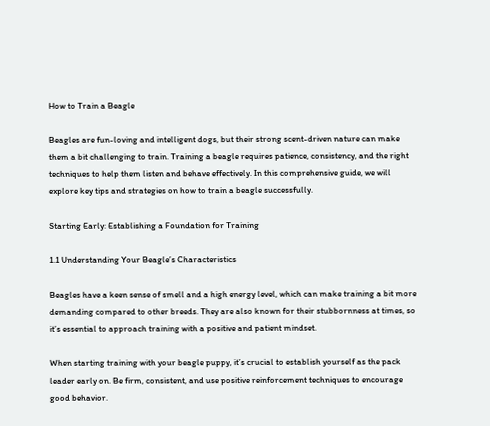How to Train a Beagle

Beagles are fun-loving and intelligent dogs, but their strong scent-driven nature can make them a bit challenging to train. Training a beagle requires patience, consistency, and the right techniques to help them listen and behave effectively. In this comprehensive guide, we will explore key tips and strategies on how to train a beagle successfully.

Starting Early: Establishing a Foundation for Training

1.1 Understanding Your Beagle’s Characteristics

Beagles have a keen sense of smell and a high energy level, which can make training a bit more demanding compared to other breeds. They are also known for their stubbornness at times, so it’s essential to approach training with a positive and patient mindset.

When starting training with your beagle puppy, it’s crucial to establish yourself as the pack leader early on. Be firm, consistent, and use positive reinforcement techniques to encourage good behavior.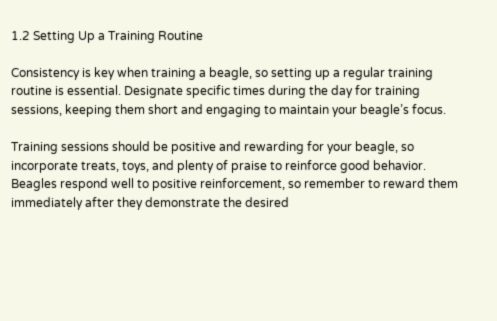1.2 Setting Up a Training Routine

Consistency is key when training a beagle, so setting up a regular training routine is essential. Designate specific times during the day for training sessions, keeping them short and engaging to maintain your beagle’s focus.

Training sessions should be positive and rewarding for your beagle, so incorporate treats, toys, and plenty of praise to reinforce good behavior. Beagles respond well to positive reinforcement, so remember to reward them immediately after they demonstrate the desired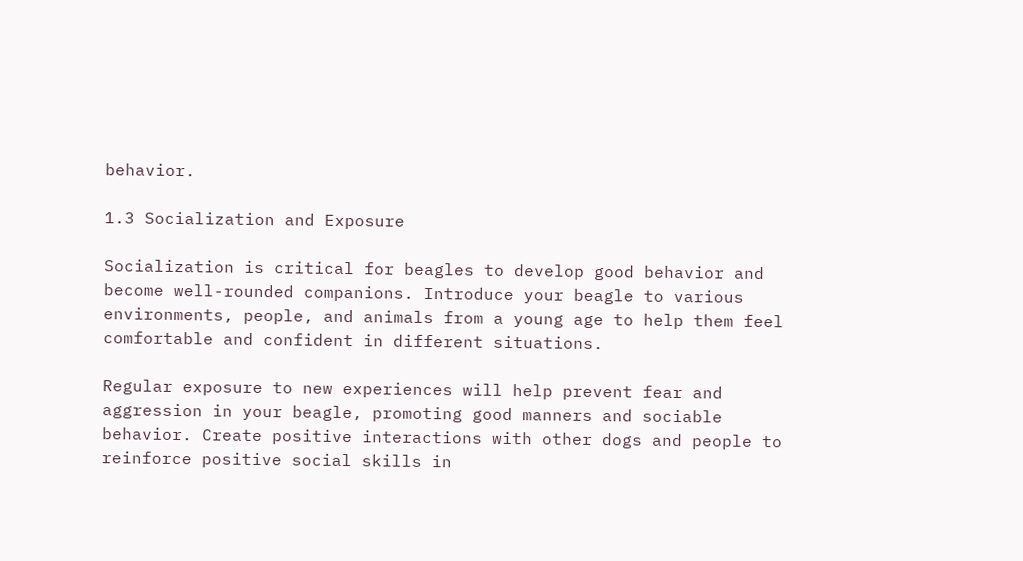behavior.

1.3 Socialization and Exposure

Socialization is critical for beagles to develop good behavior and become well-rounded companions. Introduce your beagle to various environments, people, and animals from a young age to help them feel comfortable and confident in different situations.

Regular exposure to new experiences will help prevent fear and aggression in your beagle, promoting good manners and sociable behavior. Create positive interactions with other dogs and people to reinforce positive social skills in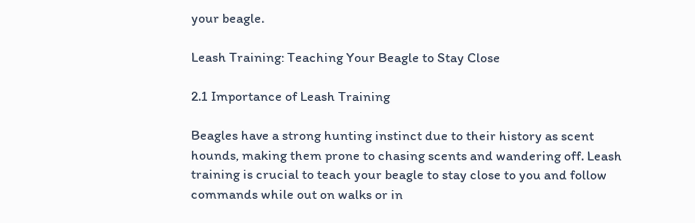your beagle.

Leash Training: Teaching Your Beagle to Stay Close

2.1 Importance of Leash Training

Beagles have a strong hunting instinct due to their history as scent hounds, making them prone to chasing scents and wandering off. Leash training is crucial to teach your beagle to stay close to you and follow commands while out on walks or in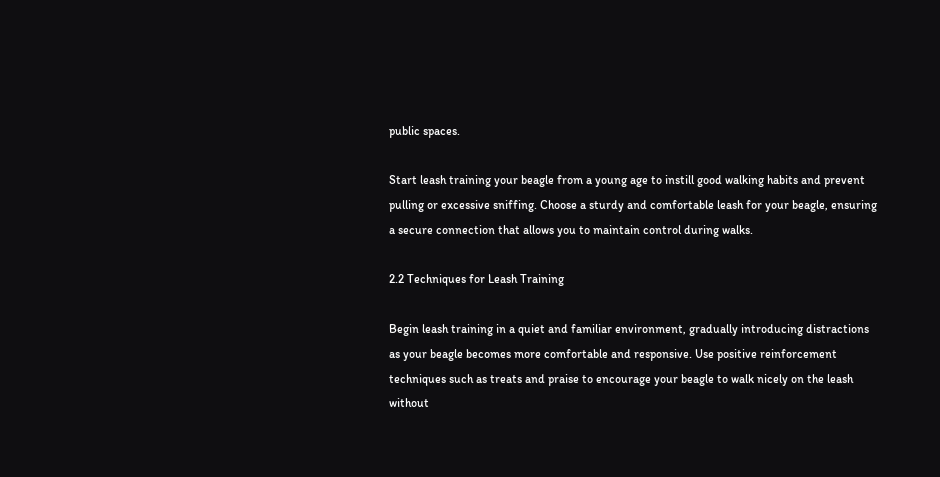public spaces.

Start leash training your beagle from a young age to instill good walking habits and prevent pulling or excessive sniffing. Choose a sturdy and comfortable leash for your beagle, ensuring a secure connection that allows you to maintain control during walks.

2.2 Techniques for Leash Training

Begin leash training in a quiet and familiar environment, gradually introducing distractions as your beagle becomes more comfortable and responsive. Use positive reinforcement techniques such as treats and praise to encourage your beagle to walk nicely on the leash without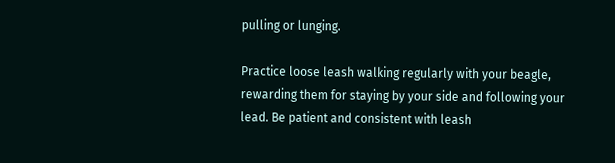pulling or lunging.

Practice loose leash walking regularly with your beagle, rewarding them for staying by your side and following your lead. Be patient and consistent with leash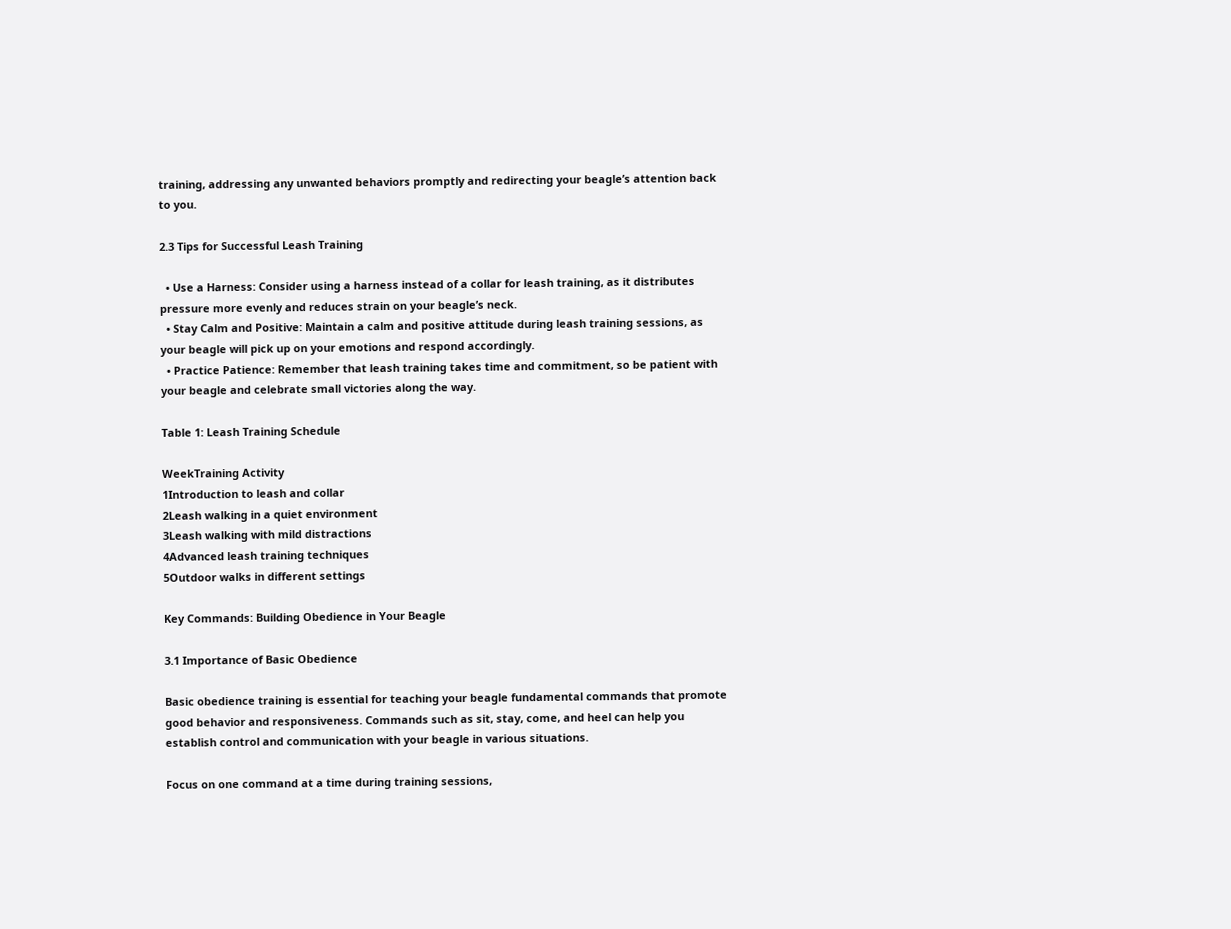training, addressing any unwanted behaviors promptly and redirecting your beagle’s attention back to you.

2.3 Tips for Successful Leash Training

  • Use a Harness: Consider using a harness instead of a collar for leash training, as it distributes pressure more evenly and reduces strain on your beagle’s neck.
  • Stay Calm and Positive: Maintain a calm and positive attitude during leash training sessions, as your beagle will pick up on your emotions and respond accordingly.
  • Practice Patience: Remember that leash training takes time and commitment, so be patient with your beagle and celebrate small victories along the way.

Table 1: Leash Training Schedule

WeekTraining Activity
1Introduction to leash and collar
2Leash walking in a quiet environment
3Leash walking with mild distractions
4Advanced leash training techniques
5Outdoor walks in different settings

Key Commands: Building Obedience in Your Beagle

3.1 Importance of Basic Obedience

Basic obedience training is essential for teaching your beagle fundamental commands that promote good behavior and responsiveness. Commands such as sit, stay, come, and heel can help you establish control and communication with your beagle in various situations.

Focus on one command at a time during training sessions,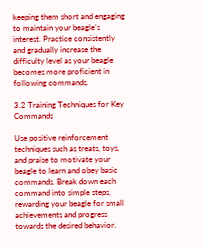keeping them short and engaging to maintain your beagle’s interest. Practice consistently and gradually increase the difficulty level as your beagle becomes more proficient in following commands.

3.2 Training Techniques for Key Commands

Use positive reinforcement techniques such as treats, toys, and praise to motivate your beagle to learn and obey basic commands. Break down each command into simple steps, rewarding your beagle for small achievements and progress towards the desired behavior.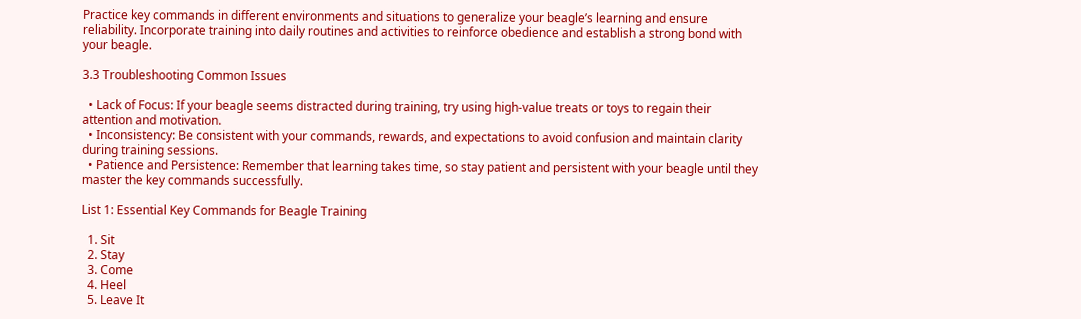Practice key commands in different environments and situations to generalize your beagle’s learning and ensure reliability. Incorporate training into daily routines and activities to reinforce obedience and establish a strong bond with your beagle.

3.3 Troubleshooting Common Issues

  • Lack of Focus: If your beagle seems distracted during training, try using high-value treats or toys to regain their attention and motivation.
  • Inconsistency: Be consistent with your commands, rewards, and expectations to avoid confusion and maintain clarity during training sessions.
  • Patience and Persistence: Remember that learning takes time, so stay patient and persistent with your beagle until they master the key commands successfully.

List 1: Essential Key Commands for Beagle Training

  1. Sit
  2. Stay
  3. Come
  4. Heel
  5. Leave It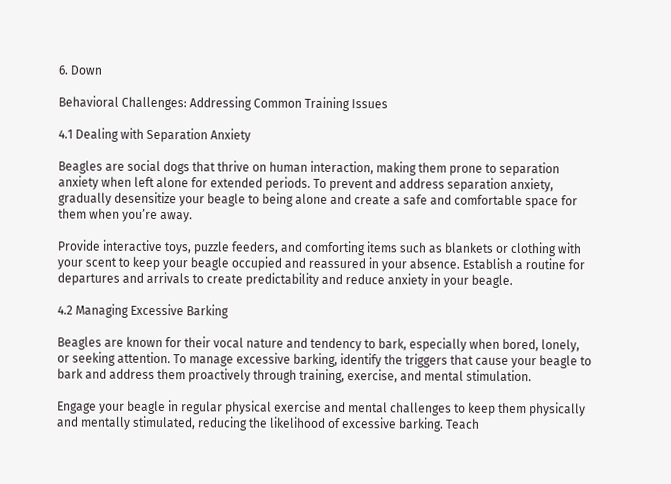6. Down

Behavioral Challenges: Addressing Common Training Issues

4.1 Dealing with Separation Anxiety

Beagles are social dogs that thrive on human interaction, making them prone to separation anxiety when left alone for extended periods. To prevent and address separation anxiety, gradually desensitize your beagle to being alone and create a safe and comfortable space for them when you’re away.

Provide interactive toys, puzzle feeders, and comforting items such as blankets or clothing with your scent to keep your beagle occupied and reassured in your absence. Establish a routine for departures and arrivals to create predictability and reduce anxiety in your beagle.

4.2 Managing Excessive Barking

Beagles are known for their vocal nature and tendency to bark, especially when bored, lonely, or seeking attention. To manage excessive barking, identify the triggers that cause your beagle to bark and address them proactively through training, exercise, and mental stimulation.

Engage your beagle in regular physical exercise and mental challenges to keep them physically and mentally stimulated, reducing the likelihood of excessive barking. Teach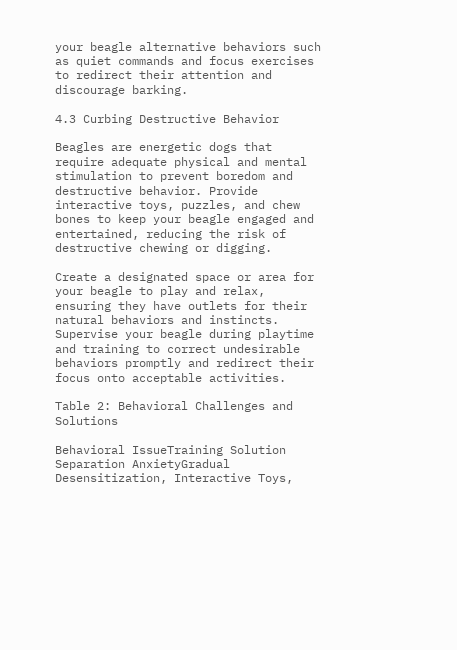your beagle alternative behaviors such as quiet commands and focus exercises to redirect their attention and discourage barking.

4.3 Curbing Destructive Behavior

Beagles are energetic dogs that require adequate physical and mental stimulation to prevent boredom and destructive behavior. Provide interactive toys, puzzles, and chew bones to keep your beagle engaged and entertained, reducing the risk of destructive chewing or digging.

Create a designated space or area for your beagle to play and relax, ensuring they have outlets for their natural behaviors and instincts. Supervise your beagle during playtime and training to correct undesirable behaviors promptly and redirect their focus onto acceptable activities.

Table 2: Behavioral Challenges and Solutions

Behavioral IssueTraining Solution
Separation AnxietyGradual Desensitization, Interactive Toys,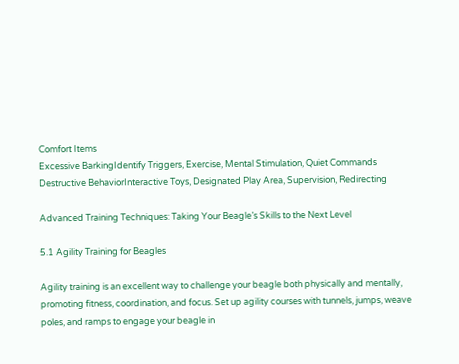Comfort Items
Excessive BarkingIdentify Triggers, Exercise, Mental Stimulation, Quiet Commands
Destructive BehaviorInteractive Toys, Designated Play Area, Supervision, Redirecting

Advanced Training Techniques: Taking Your Beagle’s Skills to the Next Level

5.1 Agility Training for Beagles

Agility training is an excellent way to challenge your beagle both physically and mentally, promoting fitness, coordination, and focus. Set up agility courses with tunnels, jumps, weave poles, and ramps to engage your beagle in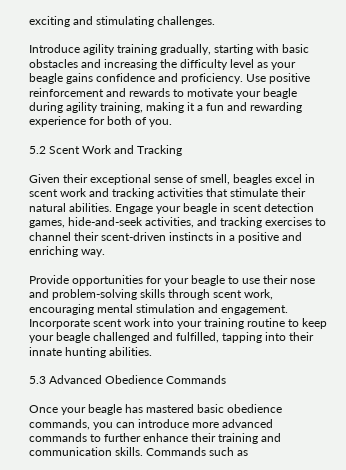exciting and stimulating challenges.

Introduce agility training gradually, starting with basic obstacles and increasing the difficulty level as your beagle gains confidence and proficiency. Use positive reinforcement and rewards to motivate your beagle during agility training, making it a fun and rewarding experience for both of you.

5.2 Scent Work and Tracking

Given their exceptional sense of smell, beagles excel in scent work and tracking activities that stimulate their natural abilities. Engage your beagle in scent detection games, hide-and-seek activities, and tracking exercises to channel their scent-driven instincts in a positive and enriching way.

Provide opportunities for your beagle to use their nose and problem-solving skills through scent work, encouraging mental stimulation and engagement. Incorporate scent work into your training routine to keep your beagle challenged and fulfilled, tapping into their innate hunting abilities.

5.3 Advanced Obedience Commands

Once your beagle has mastered basic obedience commands, you can introduce more advanced commands to further enhance their training and communication skills. Commands such as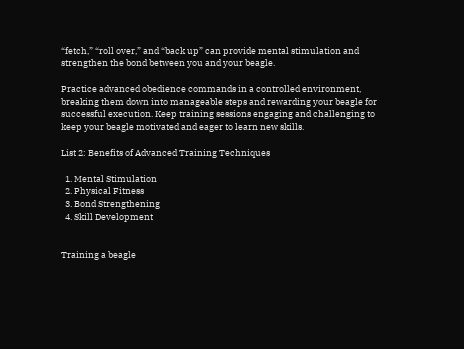“fetch,” “roll over,” and “back up” can provide mental stimulation and strengthen the bond between you and your beagle.

Practice advanced obedience commands in a controlled environment, breaking them down into manageable steps and rewarding your beagle for successful execution. Keep training sessions engaging and challenging to keep your beagle motivated and eager to learn new skills.

List 2: Benefits of Advanced Training Techniques

  1. Mental Stimulation
  2. Physical Fitness
  3. Bond Strengthening
  4. Skill Development


Training a beagle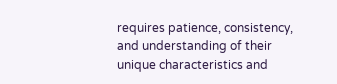requires patience, consistency, and understanding of their unique characteristics and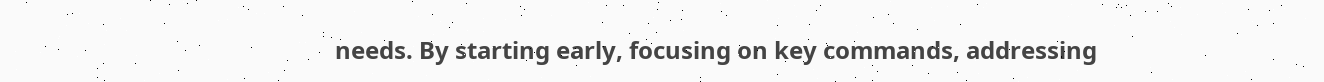needs. By starting early, focusing on key commands, addressing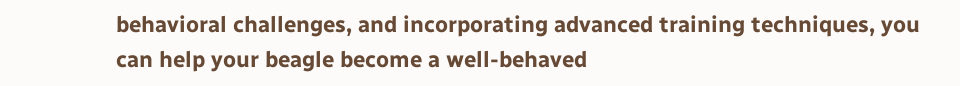behavioral challenges, and incorporating advanced training techniques, you can help your beagle become a well-behaved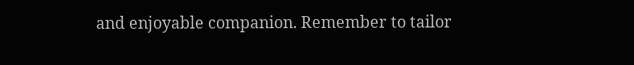and enjoyable companion. Remember to tailor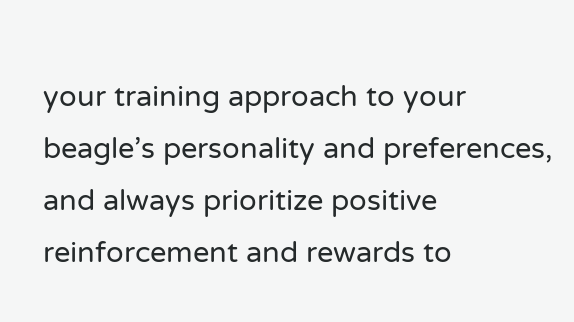your training approach to your beagle’s personality and preferences, and always prioritize positive reinforcement and rewards to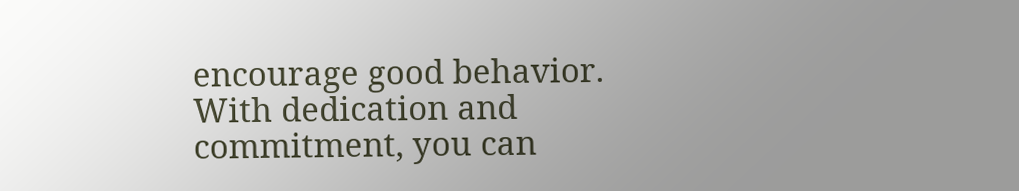encourage good behavior. With dedication and commitment, you can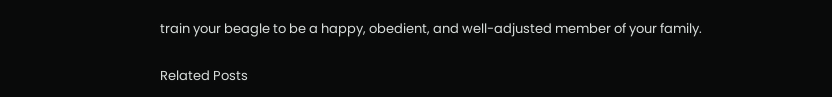train your beagle to be a happy, obedient, and well-adjusted member of your family.

Related Posts